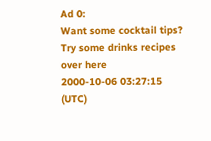Ad 0:
Want some cocktail tips? Try some drinks recipes over here
2000-10-06 03:27:15 (UTC)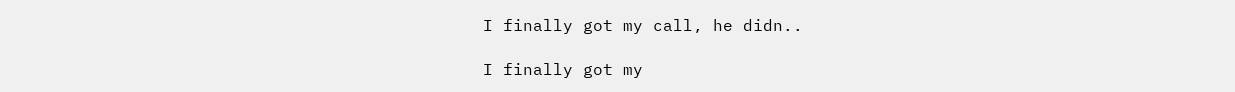I finally got my call, he didn..

I finally got my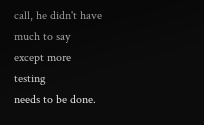call, he didn't have much to say except more testing
needs to be done.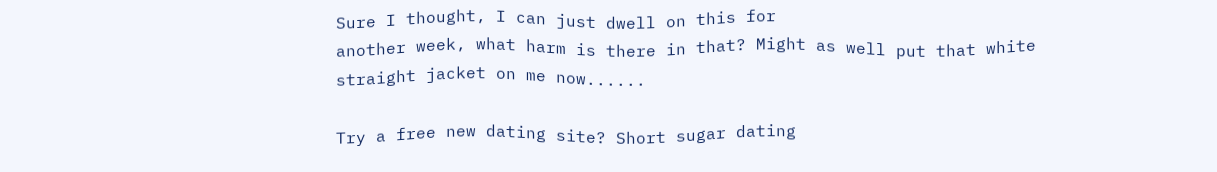Sure I thought, I can just dwell on this for
another week, what harm is there in that? Might as well put that white
straight jacket on me now......

Try a free new dating site? Short sugar dating